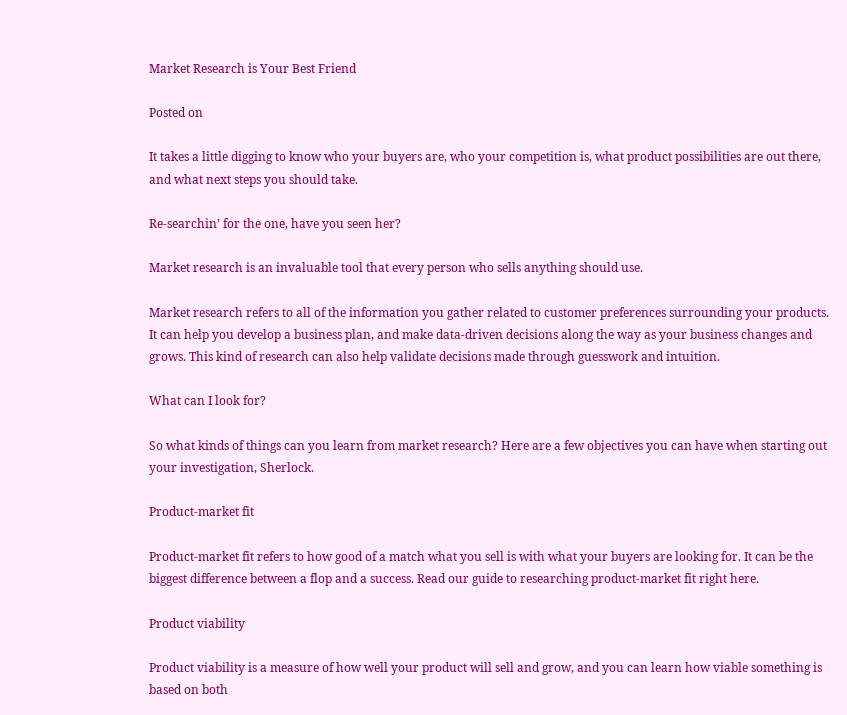Market Research is Your Best Friend

Posted on

It takes a little digging to know who your buyers are, who your competition is, what product possibilities are out there, and what next steps you should take.

Re-searchin’ for the one, have you seen her?

Market research is an invaluable tool that every person who sells anything should use.

Market research refers to all of the information you gather related to customer preferences surrounding your products. It can help you develop a business plan, and make data-driven decisions along the way as your business changes and grows. This kind of research can also help validate decisions made through guesswork and intuition.

What can I look for?

So what kinds of things can you learn from market research? Here are a few objectives you can have when starting out your investigation, Sherlock.

Product-market fit

Product-market fit refers to how good of a match what you sell is with what your buyers are looking for. It can be the biggest difference between a flop and a success. Read our guide to researching product-market fit right here.

Product viability

Product viability is a measure of how well your product will sell and grow, and you can learn how viable something is based on both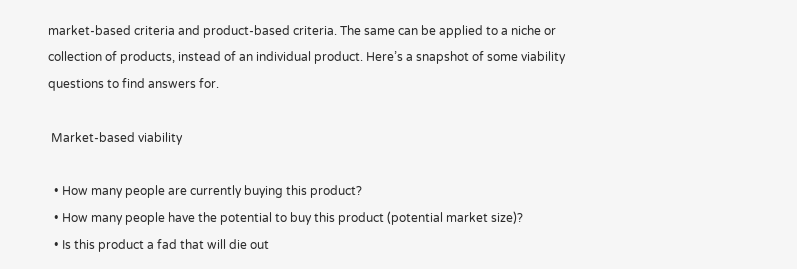market-based criteria and product-based criteria. The same can be applied to a niche or collection of products, instead of an individual product. Here’s a snapshot of some viability questions to find answers for.

 Market-based viability

  • How many people are currently buying this product?
  • How many people have the potential to buy this product (potential market size)?
  • Is this product a fad that will die out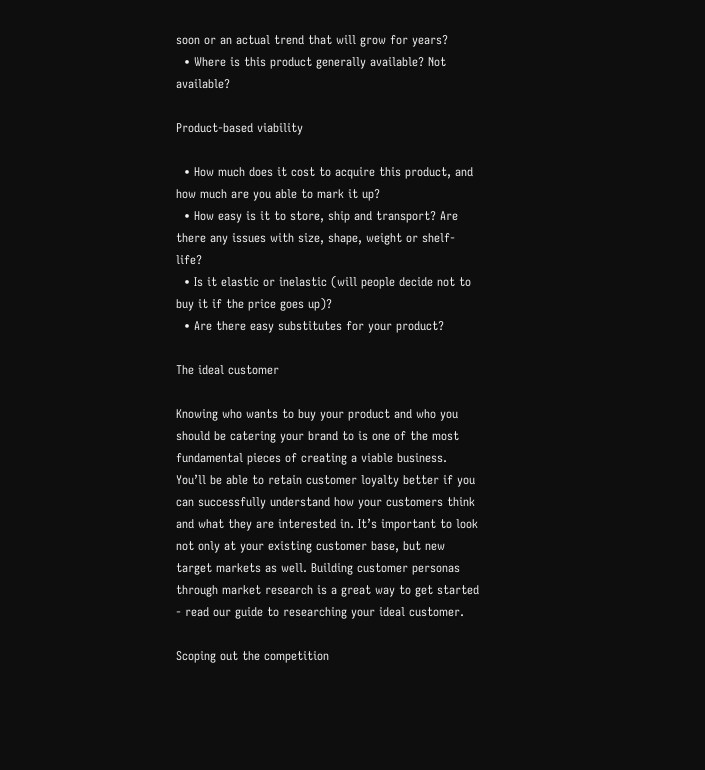soon or an actual trend that will grow for years?
  • Where is this product generally available? Not available?

Product-based viability

  • How much does it cost to acquire this product, and how much are you able to mark it up?
  • How easy is it to store, ship and transport? Are there any issues with size, shape, weight or shelf-life?
  • Is it elastic or inelastic (will people decide not to buy it if the price goes up)?
  • Are there easy substitutes for your product?

The ideal customer

Knowing who wants to buy your product and who you should be catering your brand to is one of the most fundamental pieces of creating a viable business. You’ll be able to retain customer loyalty better if you can successfully understand how your customers think and what they are interested in. It’s important to look not only at your existing customer base, but new target markets as well. Building customer personas through market research is a great way to get started - read our guide to researching your ideal customer.

Scoping out the competition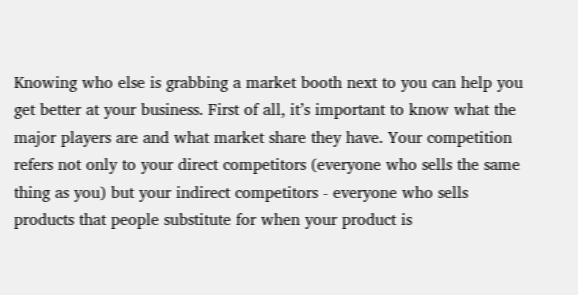Knowing who else is grabbing a market booth next to you can help you get better at your business. First of all, it’s important to know what the major players are and what market share they have. Your competition refers not only to your direct competitors (everyone who sells the same thing as you) but your indirect competitors - everyone who sells products that people substitute for when your product is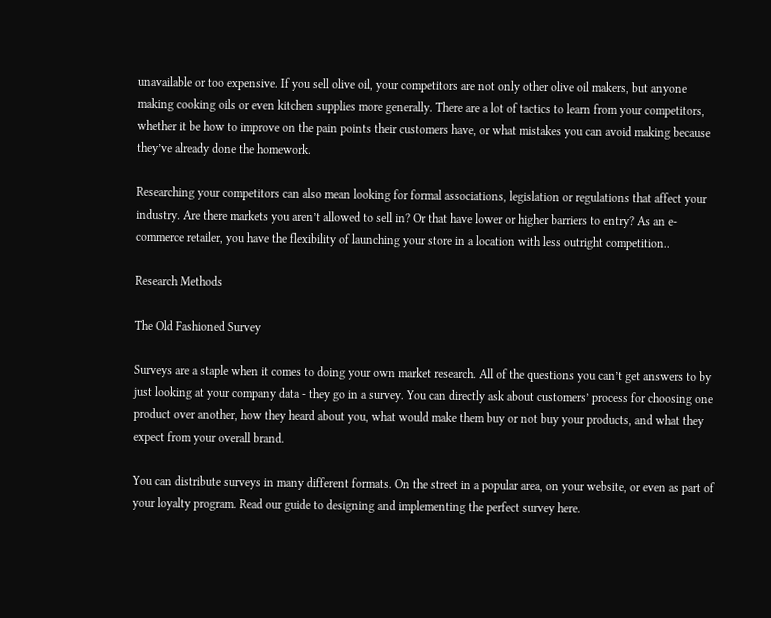unavailable or too expensive. If you sell olive oil, your competitors are not only other olive oil makers, but anyone making cooking oils or even kitchen supplies more generally. There are a lot of tactics to learn from your competitors, whether it be how to improve on the pain points their customers have, or what mistakes you can avoid making because they’ve already done the homework.

Researching your competitors can also mean looking for formal associations, legislation or regulations that affect your industry. Are there markets you aren’t allowed to sell in? Or that have lower or higher barriers to entry? As an e-commerce retailer, you have the flexibility of launching your store in a location with less outright competition..

Research Methods

The Old Fashioned Survey

Surveys are a staple when it comes to doing your own market research. All of the questions you can’t get answers to by just looking at your company data - they go in a survey. You can directly ask about customers’ process for choosing one product over another, how they heard about you, what would make them buy or not buy your products, and what they expect from your overall brand.

You can distribute surveys in many different formats. On the street in a popular area, on your website, or even as part of your loyalty program. Read our guide to designing and implementing the perfect survey here.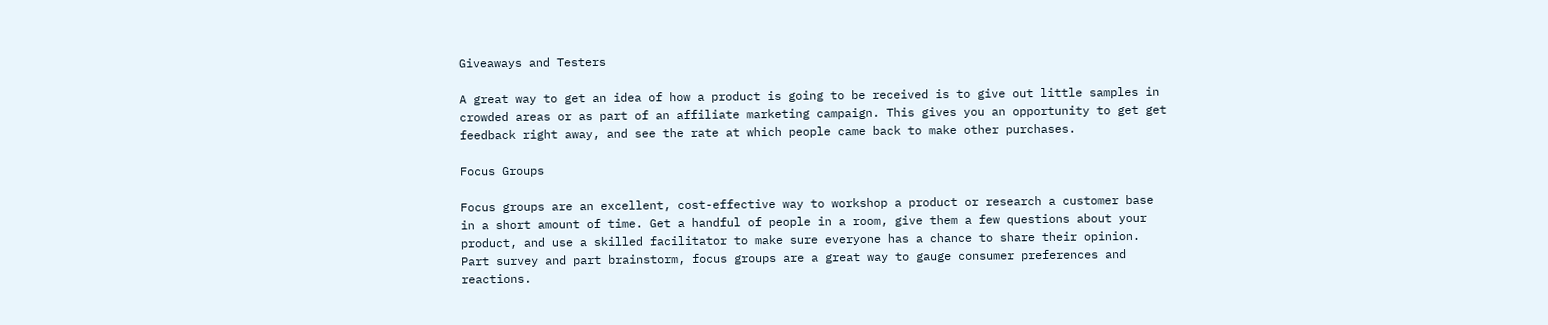Giveaways and Testers

A great way to get an idea of how a product is going to be received is to give out little samples in crowded areas or as part of an affiliate marketing campaign. This gives you an opportunity to get get feedback right away, and see the rate at which people came back to make other purchases.

Focus Groups

Focus groups are an excellent, cost-effective way to workshop a product or research a customer base in a short amount of time. Get a handful of people in a room, give them a few questions about your product, and use a skilled facilitator to make sure everyone has a chance to share their opinion. Part survey and part brainstorm, focus groups are a great way to gauge consumer preferences and reactions.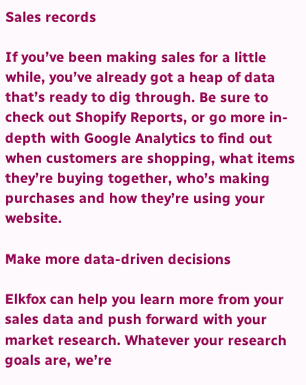Sales records

If you’ve been making sales for a little while, you’ve already got a heap of data that’s ready to dig through. Be sure to check out Shopify Reports, or go more in-depth with Google Analytics to find out when customers are shopping, what items they’re buying together, who’s making purchases and how they’re using your website.

Make more data-driven decisions

Elkfox can help you learn more from your sales data and push forward with your market research. Whatever your research goals are, we’re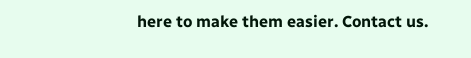here to make them easier. Contact us.